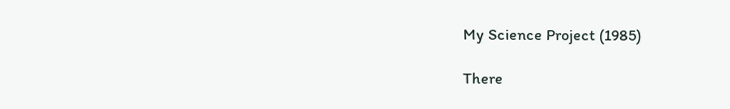My Science Project (1985)

There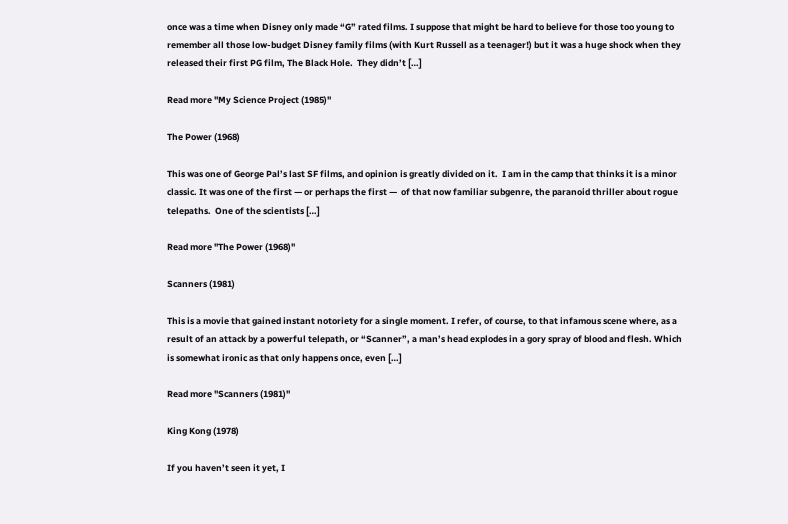once was a time when Disney only made “G” rated films. I suppose that might be hard to believe for those too young to remember all those low-budget Disney family films (with Kurt Russell as a teenager!) but it was a huge shock when they released their first PG film, The Black Hole.  They didn’t […]

Read more "My Science Project (1985)"

The Power (1968)

This was one of George Pal’s last SF films, and opinion is greatly divided on it.  I am in the camp that thinks it is a minor classic. It was one of the first — or perhaps the first —  of that now familiar subgenre, the paranoid thriller about rogue telepaths.  One of the scientists […]

Read more "The Power (1968)"

Scanners (1981)

This is a movie that gained instant notoriety for a single moment. I refer, of course, to that infamous scene where, as a result of an attack by a powerful telepath, or “Scanner”, a man’s head explodes in a gory spray of blood and flesh. Which is somewhat ironic as that only happens once, even […]

Read more "Scanners (1981)"

King Kong (1978)

If you haven’t seen it yet, I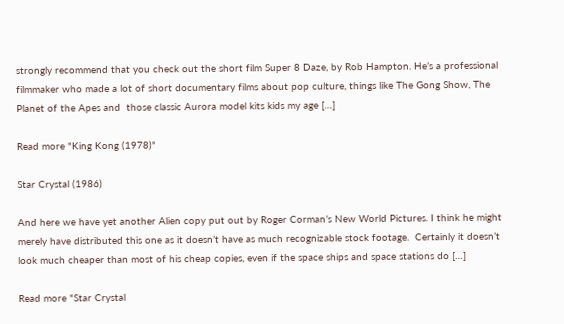strongly recommend that you check out the short film Super 8 Daze, by Rob Hampton. He’s a professional filmmaker who made a lot of short documentary films about pop culture, things like The Gong Show, The Planet of the Apes and  those classic Aurora model kits kids my age […]

Read more "King Kong (1978)"

Star Crystal (1986)

And here we have yet another Alien copy put out by Roger Corman’s New World Pictures. I think he might merely have distributed this one as it doesn’t have as much recognizable stock footage.  Certainly it doesn’t look much cheaper than most of his cheap copies, even if the space ships and space stations do […]

Read more "Star Crystal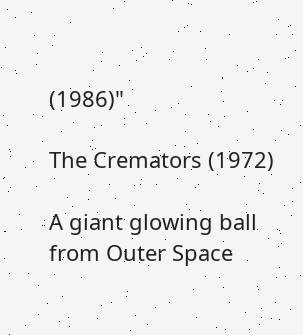(1986)"

The Cremators (1972)

A giant glowing ball from Outer Space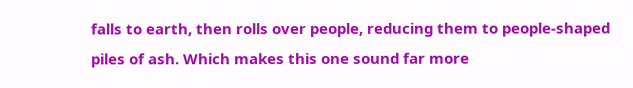falls to earth, then rolls over people, reducing them to people-shaped piles of ash. Which makes this one sound far more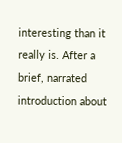interesting than it really is. After a brief, narrated introduction about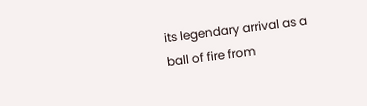its legendary arrival as a ball of fire from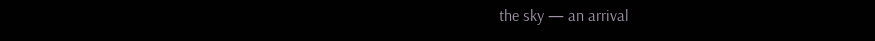the sky — an arrival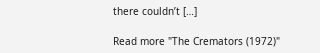there couldn’t […]

Read more "The Cremators (1972)"